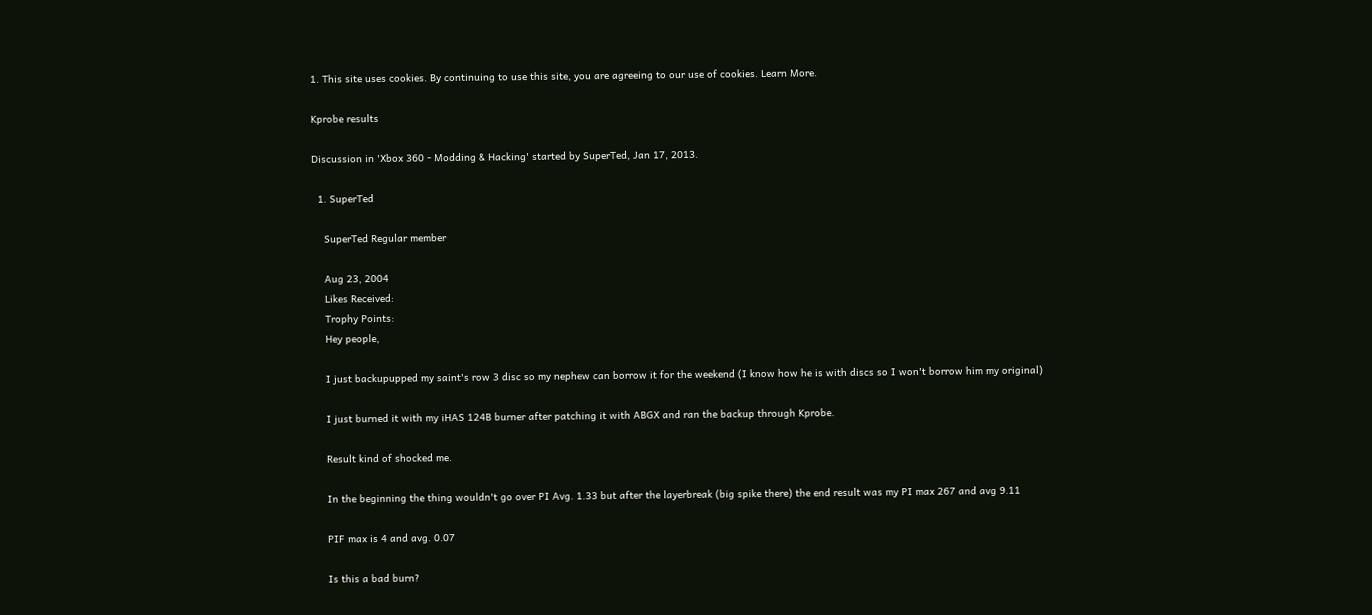1. This site uses cookies. By continuing to use this site, you are agreeing to our use of cookies. Learn More.

Kprobe results

Discussion in 'Xbox 360 - Modding & Hacking' started by SuperTed, Jan 17, 2013.

  1. SuperTed

    SuperTed Regular member

    Aug 23, 2004
    Likes Received:
    Trophy Points:
    Hey people,

    I just backupupped my saint's row 3 disc so my nephew can borrow it for the weekend (I know how he is with discs so I won't borrow him my original)

    I just burned it with my iHAS 124B burner after patching it with ABGX and ran the backup through Kprobe.

    Result kind of shocked me.

    In the beginning the thing wouldn't go over PI Avg. 1.33 but after the layerbreak (big spike there) the end result was my PI max 267 and avg 9.11

    PIF max is 4 and avg. 0.07

    Is this a bad burn?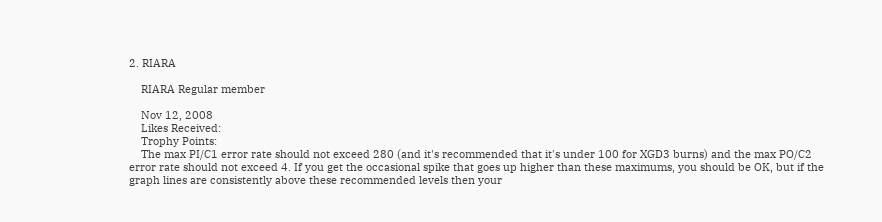2. RIARA

    RIARA Regular member

    Nov 12, 2008
    Likes Received:
    Trophy Points:
    The max PI/C1 error rate should not exceed 280 (and it's recommended that it's under 100 for XGD3 burns) and the max PO/C2 error rate should not exceed 4. If you get the occasional spike that goes up higher than these maximums, you should be OK, but if the graph lines are consistently above these recommended levels then your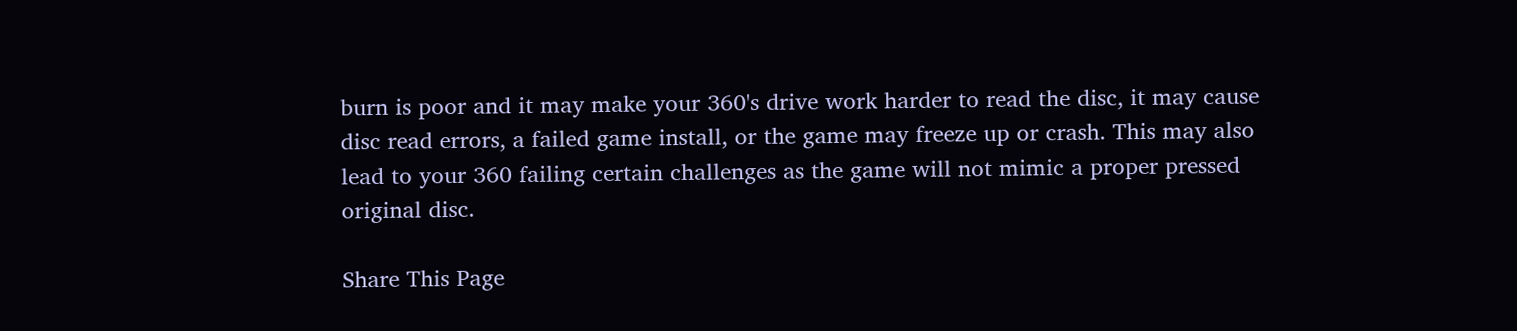burn is poor and it may make your 360's drive work harder to read the disc, it may cause disc read errors, a failed game install, or the game may freeze up or crash. This may also lead to your 360 failing certain challenges as the game will not mimic a proper pressed original disc.

Share This Page